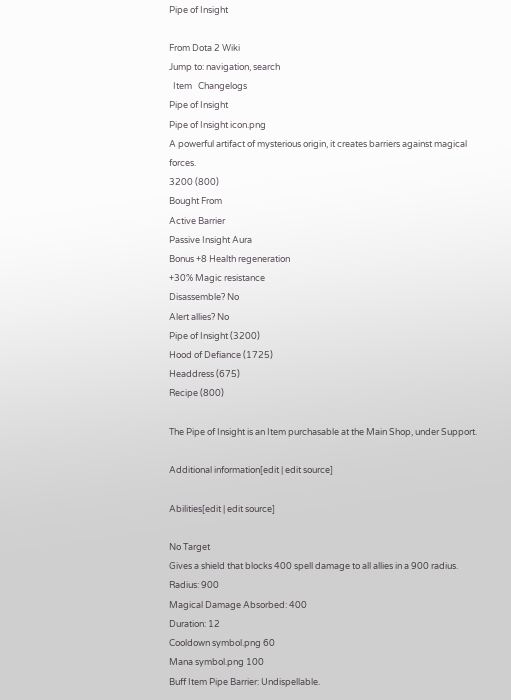Pipe of Insight

From Dota 2 Wiki
Jump to: navigation, search
  Item   Changelogs
Pipe of Insight
Pipe of Insight icon.png
A powerful artifact of mysterious origin, it creates barriers against magical forces.
3200 (800)
Bought From
Active Barrier
Passive Insight Aura
Bonus +8 Health regeneration
+30% Magic resistance
Disassemble? No
Alert allies? No
Pipe of Insight (3200)
Hood of Defiance (1725)
Headdress (675)
Recipe (800)

The Pipe of Insight is an Item purchasable at the Main Shop, under Support.

Additional information[edit | edit source]

Abilities[edit | edit source]

No Target
Gives a shield that blocks 400 spell damage to all allies in a 900 radius.
Radius: 900
Magical Damage Absorbed: 400
Duration: 12
Cooldown symbol.png 60
Mana symbol.png 100
Buff Item Pipe Barrier: Undispellable.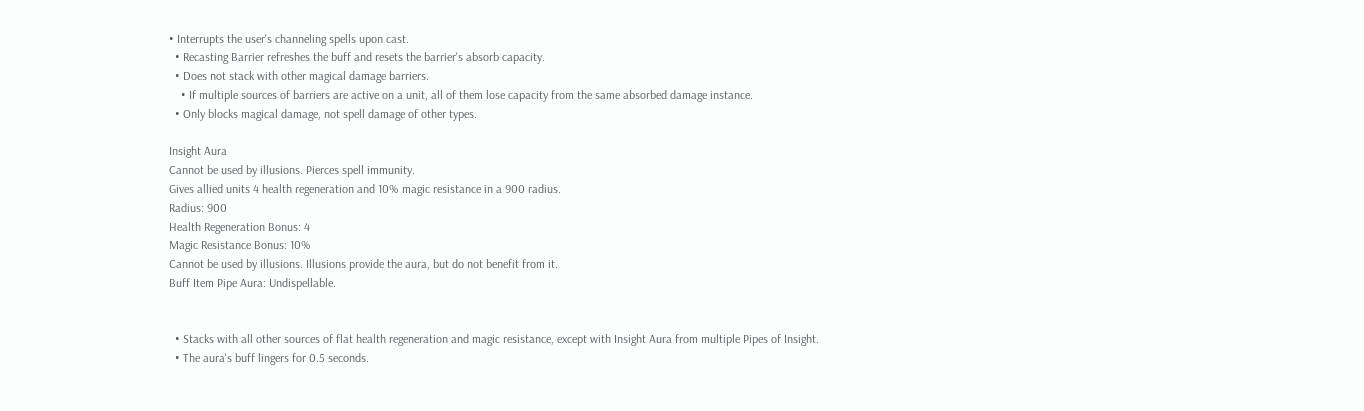• Interrupts the user's channeling spells upon cast.
  • Recasting Barrier refreshes the buff and resets the barrier's absorb capacity.
  • Does not stack with other magical damage barriers.
    • If multiple sources of barriers are active on a unit, all of them lose capacity from the same absorbed damage instance.
  • Only blocks magical damage, not spell damage of other types.

Insight Aura
Cannot be used by illusions. Pierces spell immunity.
Gives allied units 4 health regeneration and 10% magic resistance in a 900 radius.
Radius: 900
Health Regeneration Bonus: 4
Magic Resistance Bonus: 10%
Cannot be used by illusions. Illusions provide the aura, but do not benefit from it.
Buff Item Pipe Aura: Undispellable.


  • Stacks with all other sources of flat health regeneration and magic resistance, except with Insight Aura from multiple Pipes of Insight.
  • The aura's buff lingers for 0.5 seconds.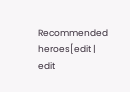Recommended heroes[edit | edit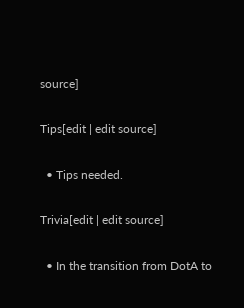source]

Tips[edit | edit source]

  • Tips needed.

Trivia[edit | edit source]

  • In the transition from DotA to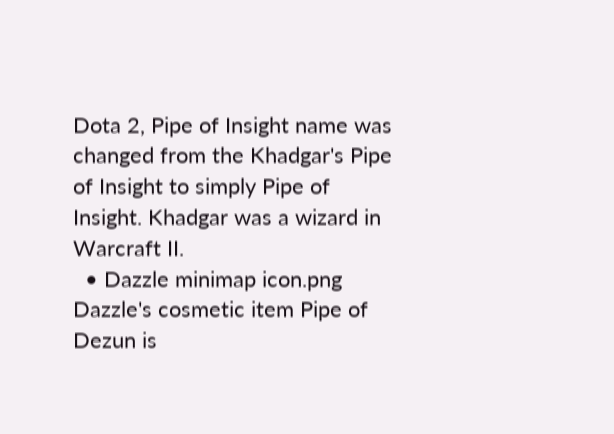Dota 2, Pipe of Insight name was changed from the Khadgar's Pipe of Insight to simply Pipe of Insight. Khadgar was a wizard in Warcraft II.
  • Dazzle minimap icon.png Dazzle's cosmetic item Pipe of Dezun is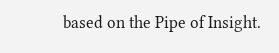based on the Pipe of Insight.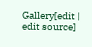Gallery[edit | edit source]